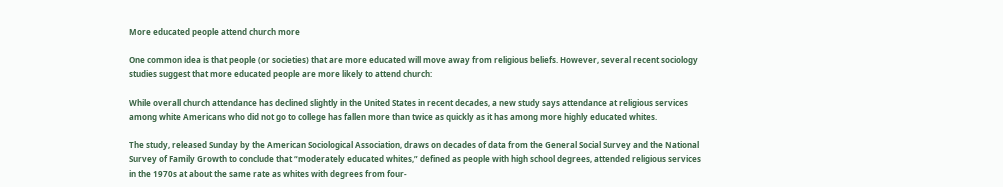More educated people attend church more

One common idea is that people (or societies) that are more educated will move away from religious beliefs. However, several recent sociology studies suggest that more educated people are more likely to attend church:

While overall church attendance has declined slightly in the United States in recent decades, a new study says attendance at religious services among white Americans who did not go to college has fallen more than twice as quickly as it has among more highly educated whites.

The study, released Sunday by the American Sociological Association, draws on decades of data from the General Social Survey and the National Survey of Family Growth to conclude that “moderately educated whites,” defined as people with high school degrees, attended religious services in the 1970s at about the same rate as whites with degrees from four-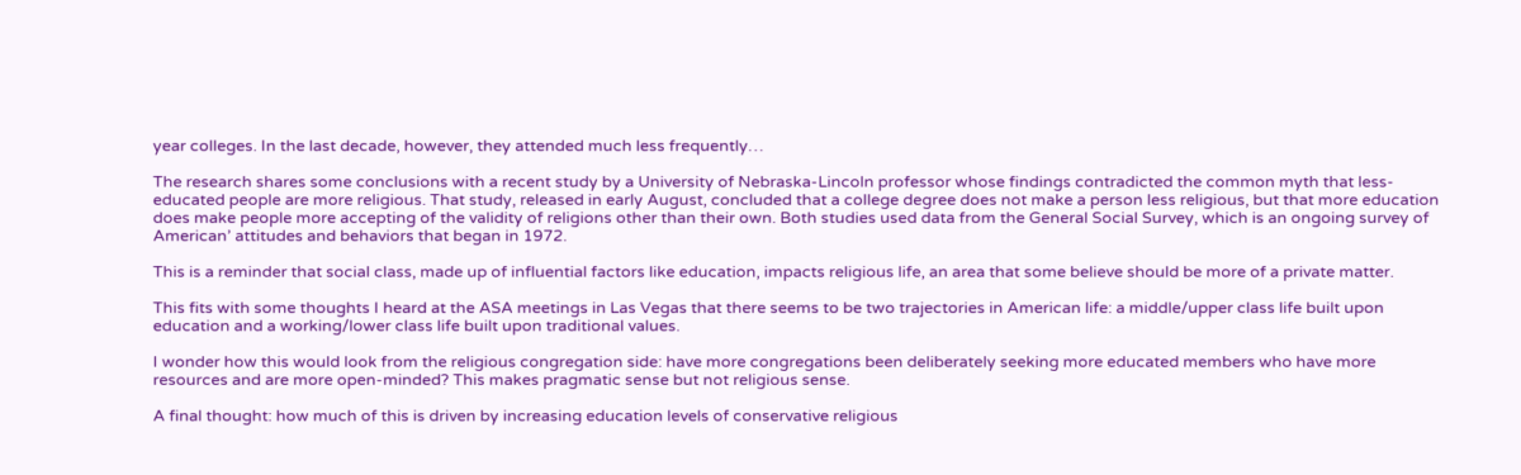year colleges. In the last decade, however, they attended much less frequently…

The research shares some conclusions with a recent study by a University of Nebraska-Lincoln professor whose findings contradicted the common myth that less-educated people are more religious. That study, released in early August, concluded that a college degree does not make a person less religious, but that more education does make people more accepting of the validity of religions other than their own. Both studies used data from the General Social Survey, which is an ongoing survey of American’ attitudes and behaviors that began in 1972.

This is a reminder that social class, made up of influential factors like education, impacts religious life, an area that some believe should be more of a private matter.

This fits with some thoughts I heard at the ASA meetings in Las Vegas that there seems to be two trajectories in American life: a middle/upper class life built upon education and a working/lower class life built upon traditional values.

I wonder how this would look from the religious congregation side: have more congregations been deliberately seeking more educated members who have more resources and are more open-minded? This makes pragmatic sense but not religious sense.

A final thought: how much of this is driven by increasing education levels of conservative religious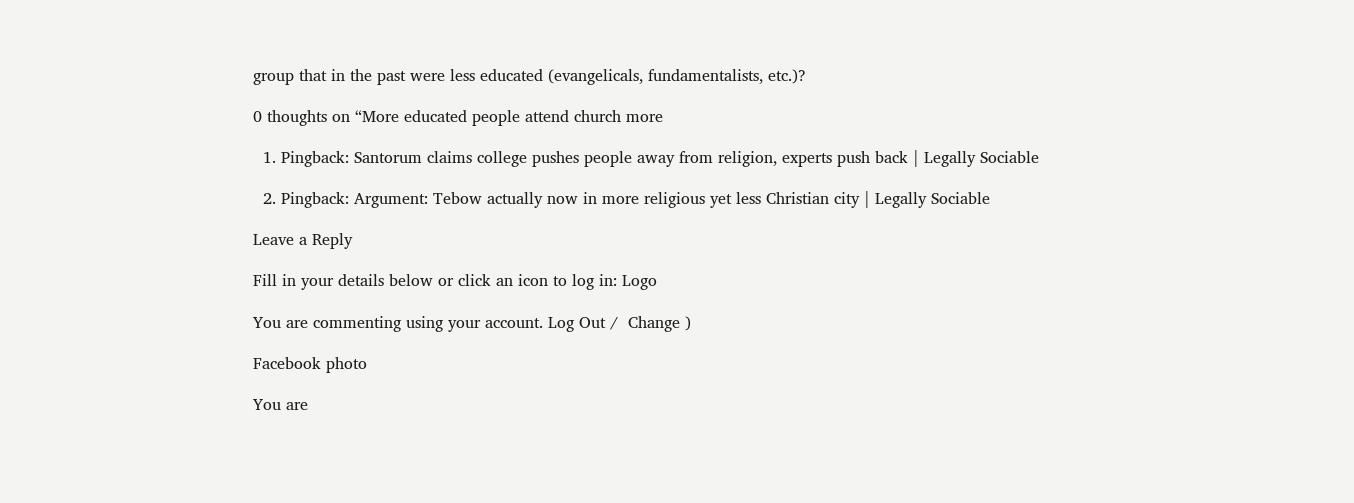group that in the past were less educated (evangelicals, fundamentalists, etc.)?

0 thoughts on “More educated people attend church more

  1. Pingback: Santorum claims college pushes people away from religion, experts push back | Legally Sociable

  2. Pingback: Argument: Tebow actually now in more religious yet less Christian city | Legally Sociable

Leave a Reply

Fill in your details below or click an icon to log in: Logo

You are commenting using your account. Log Out /  Change )

Facebook photo

You are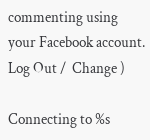commenting using your Facebook account. Log Out /  Change )

Connecting to %s